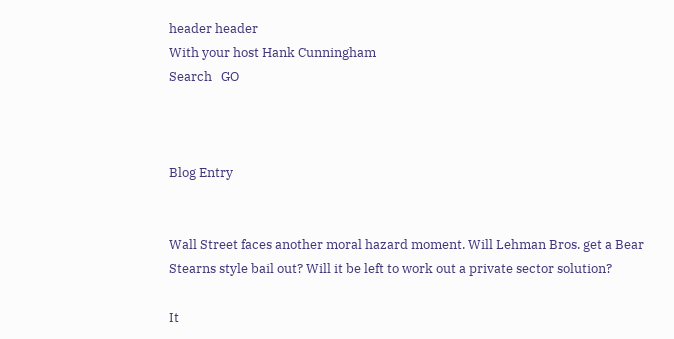header header
With your host Hank Cunningham
Search   GO



Blog Entry


Wall Street faces another moral hazard moment. Will Lehman Bros. get a Bear Stearns style bail out? Will it be left to work out a private sector solution?

It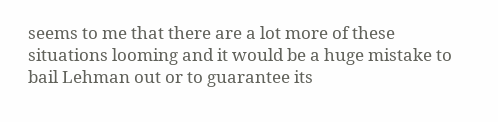seems to me that there are a lot more of these situations looming and it would be a huge mistake to bail Lehman out or to guarantee its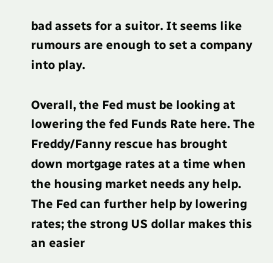bad assets for a suitor. It seems like rumours are enough to set a company into play.

Overall, the Fed must be looking at lowering the fed Funds Rate here. The Freddy/Fanny rescue has brought down mortgage rates at a time when the housing market needs any help. The Fed can further help by lowering rates; the strong US dollar makes this an easier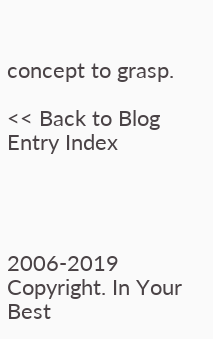concept to grasp.

<< Back to Blog Entry Index




2006-2019 Copyright. In Your Best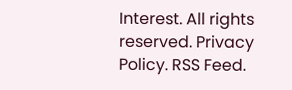Interest. All rights reserved. Privacy Policy. RSS Feed.